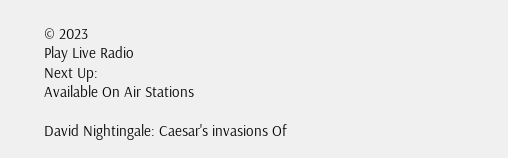© 2023
Play Live Radio
Next Up:
Available On Air Stations

David Nightingale: Caesar's invasions Of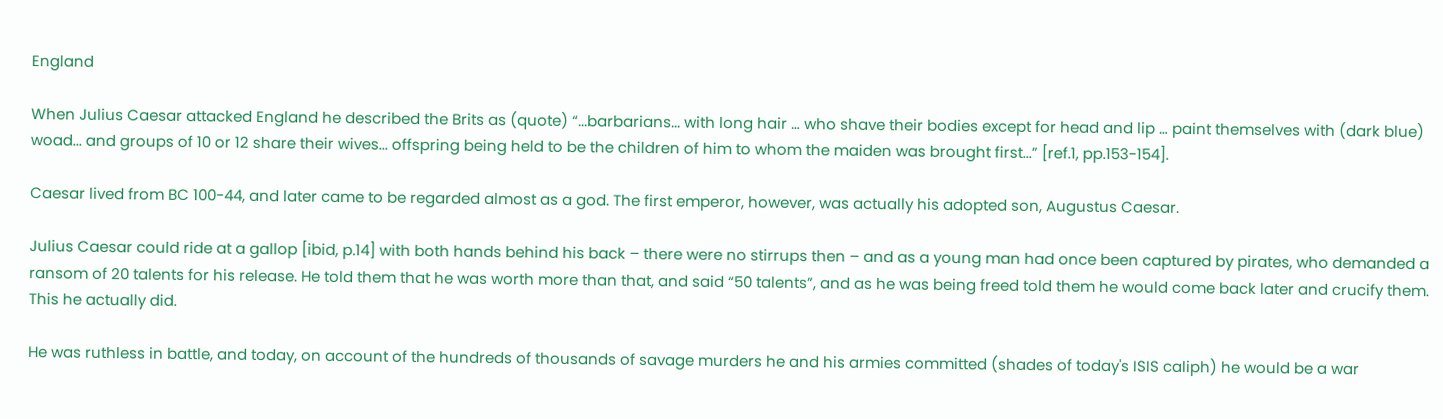England

When Julius Caesar attacked England he described the Brits as (quote) “...barbarians... with long hair … who shave their bodies except for head and lip … paint themselves with (dark blue) woad... and groups of 10 or 12 share their wives... offspring being held to be the children of him to whom the maiden was brought first...” [ref.1, pp.153-154].

Caesar lived from BC 100-44, and later came to be regarded almost as a god. The first emperor, however, was actually his adopted son, Augustus Caesar.

Julius Caesar could ride at a gallop [ibid, p.14] with both hands behind his back – there were no stirrups then – and as a young man had once been captured by pirates, who demanded a ransom of 20 talents for his release. He told them that he was worth more than that, and said “50 talents”, and as he was being freed told them he would come back later and crucify them. This he actually did.

He was ruthless in battle, and today, on account of the hundreds of thousands of savage murders he and his armies committed (shades of today's ISIS caliph) he would be a war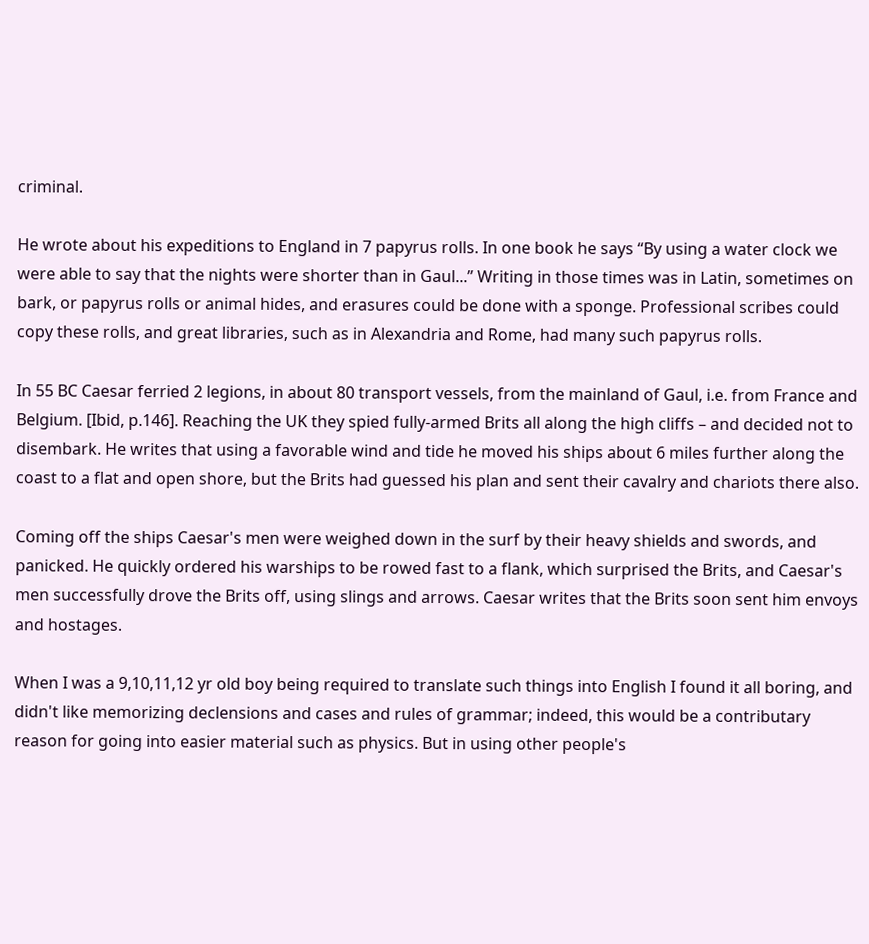criminal.

He wrote about his expeditions to England in 7 papyrus rolls. In one book he says “By using a water clock we were able to say that the nights were shorter than in Gaul...” Writing in those times was in Latin, sometimes on bark, or papyrus rolls or animal hides, and erasures could be done with a sponge. Professional scribes could copy these rolls, and great libraries, such as in Alexandria and Rome, had many such papyrus rolls.

In 55 BC Caesar ferried 2 legions, in about 80 transport vessels, from the mainland of Gaul, i.e. from France and Belgium. [Ibid, p.146]. Reaching the UK they spied fully-armed Brits all along the high cliffs – and decided not to disembark. He writes that using a favorable wind and tide he moved his ships about 6 miles further along the coast to a flat and open shore, but the Brits had guessed his plan and sent their cavalry and chariots there also.

Coming off the ships Caesar's men were weighed down in the surf by their heavy shields and swords, and panicked. He quickly ordered his warships to be rowed fast to a flank, which surprised the Brits, and Caesar's men successfully drove the Brits off, using slings and arrows. Caesar writes that the Brits soon sent him envoys and hostages.

When I was a 9,10,11,12 yr old boy being required to translate such things into English I found it all boring, and didn't like memorizing declensions and cases and rules of grammar; indeed, this would be a contributary reason for going into easier material such as physics. But in using other people's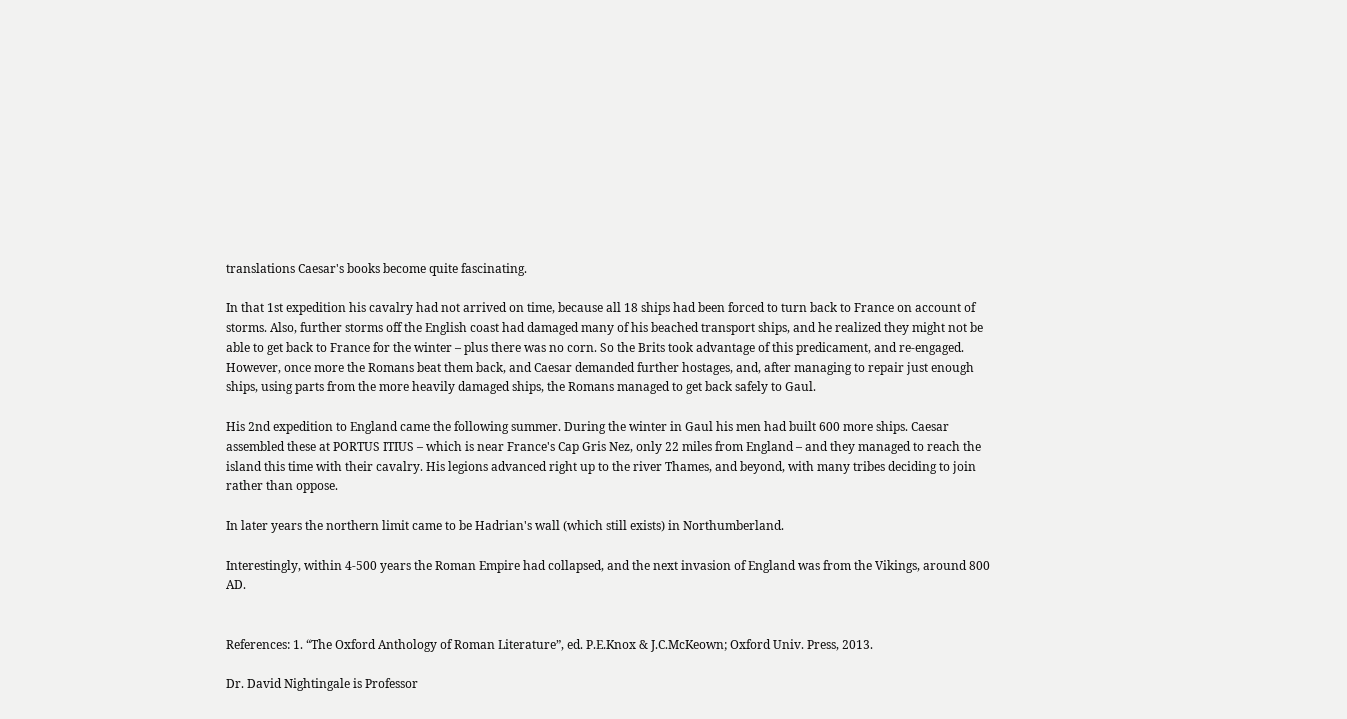translations Caesar's books become quite fascinating.

In that 1st expedition his cavalry had not arrived on time, because all 18 ships had been forced to turn back to France on account of storms. Also, further storms off the English coast had damaged many of his beached transport ships, and he realized they might not be able to get back to France for the winter – plus there was no corn. So the Brits took advantage of this predicament, and re-engaged. However, once more the Romans beat them back, and Caesar demanded further hostages, and, after managing to repair just enough ships, using parts from the more heavily damaged ships, the Romans managed to get back safely to Gaul.

His 2nd expedition to England came the following summer. During the winter in Gaul his men had built 600 more ships. Caesar assembled these at PORTUS ITIUS – which is near France's Cap Gris Nez, only 22 miles from England – and they managed to reach the island this time with their cavalry. His legions advanced right up to the river Thames, and beyond, with many tribes deciding to join rather than oppose.

In later years the northern limit came to be Hadrian's wall (which still exists) in Northumberland.

Interestingly, within 4-500 years the Roman Empire had collapsed, and the next invasion of England was from the Vikings, around 800 AD.


References: 1. “The Oxford Anthology of Roman Literature”, ed. P.E.Knox & J.C.McKeown; Oxford Univ. Press, 2013.

Dr. David Nightingale is Professor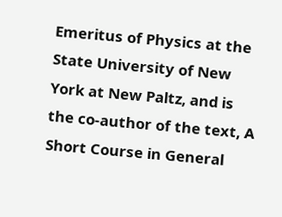Emeritus of Physics at the State University of New York at New Paltz, and is the co-author of the text, A Short Course in General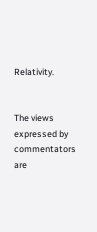Relativity.


The views expressed by commentators are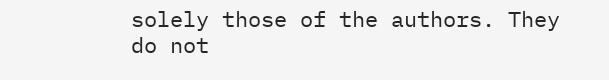solely those of the authors. They do not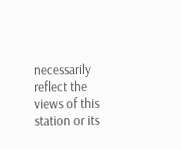necessarily reflect the views of this station or its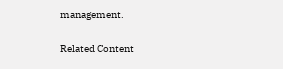management.

Related Content